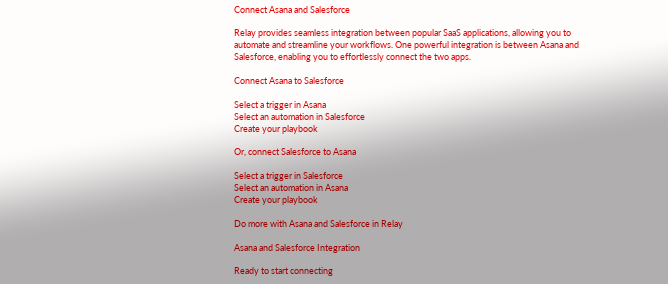Connect Asana and Salesforce

Relay provides seamless integration between popular SaaS applications, allowing you to automate and streamline your workflows. One powerful integration is between Asana and Salesforce, enabling you to effortlessly connect the two apps.

Connect Asana to Salesforce

Select a trigger in Asana
Select an automation in Salesforce
Create your playbook

Or, connect Salesforce to Asana

Select a trigger in Salesforce
Select an automation in Asana
Create your playbook

Do more with Asana and Salesforce in Relay

Asana and Salesforce Integration

Ready to start connecting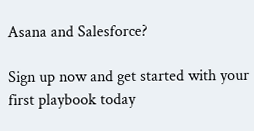Asana and Salesforce?

Sign up now and get started with your first playbook today